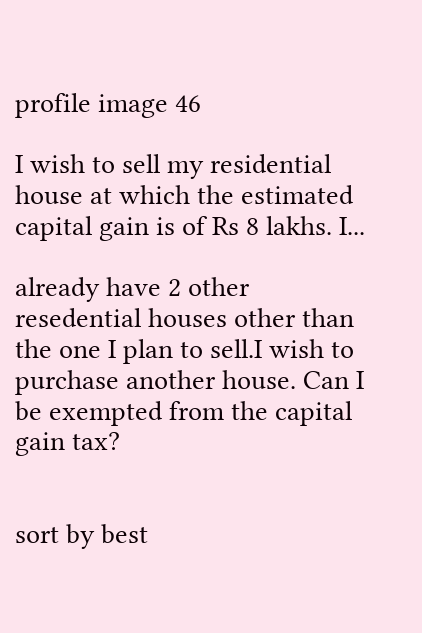profile image 46

I wish to sell my residential house at which the estimated capital gain is of Rs 8 lakhs. I...

already have 2 other resedential houses other than the one I plan to sell.I wish to purchase another house. Can I be exempted from the capital gain tax?


sort by best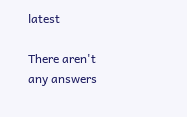latest

There aren't any answers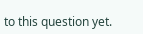to this question yet.